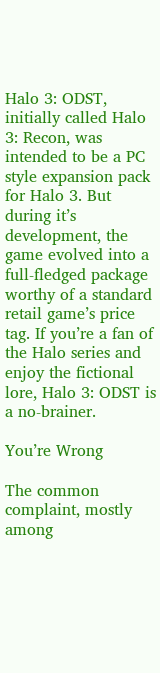Halo 3: ODST, initially called Halo 3: Recon, was intended to be a PC style expansion pack for Halo 3. But during it’s development, the game evolved into a full-fledged package worthy of a standard retail game’s price tag. If you’re a fan of the Halo series and enjoy the fictional lore, Halo 3: ODST is a no-brainer.

You’re Wrong

The common complaint, mostly among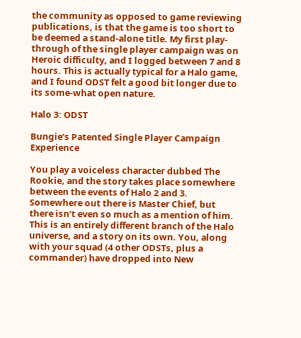the community as opposed to game reviewing publications, is that the game is too short to be deemed a stand-alone title. My first play-through of the single player campaign was on Heroic difficulty, and I logged between 7 and 8 hours. This is actually typical for a Halo game, and I found ODST felt a good bit longer due to its some-what open nature.

Halo 3: ODST

Bungie’s Patented Single Player Campaign Experience

You play a voiceless character dubbed The Rookie, and the story takes place somewhere between the events of Halo 2 and 3. Somewhere out there is Master Chief, but there isn’t even so much as a mention of him. This is an entirely different branch of the Halo universe, and a story on its own. You, along with your squad (4 other ODSTs, plus a commander) have dropped into New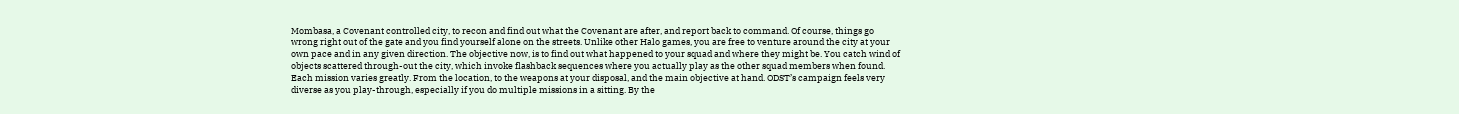Mombasa, a Covenant controlled city, to recon and find out what the Covenant are after, and report back to command. Of course, things go wrong right out of the gate and you find yourself alone on the streets. Unlike other Halo games, you are free to venture around the city at your own pace and in any given direction. The objective now, is to find out what happened to your squad and where they might be. You catch wind of objects scattered through-out the city, which invoke flashback sequences where you actually play as the other squad members when found. Each mission varies greatly. From the location, to the weapons at your disposal, and the main objective at hand. ODST’s campaign feels very diverse as you play-through, especially if you do multiple missions in a sitting. By the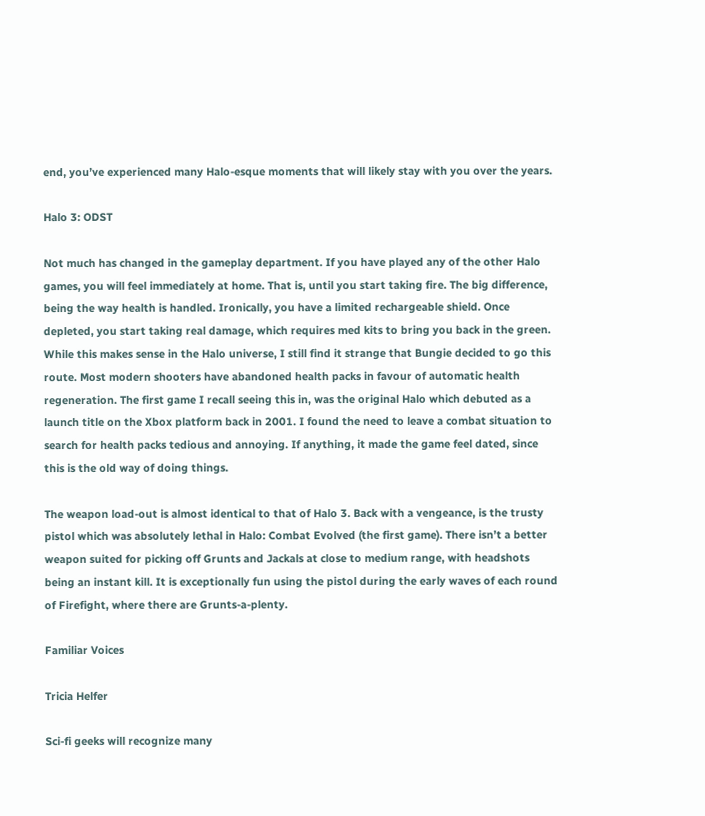end, you’ve experienced many Halo-esque moments that will likely stay with you over the years.

Halo 3: ODST

Not much has changed in the gameplay department. If you have played any of the other Halo games, you will feel immediately at home. That is, until you start taking fire. The big difference, being the way health is handled. Ironically, you have a limited rechargeable shield. Once depleted, you start taking real damage, which requires med kits to bring you back in the green. While this makes sense in the Halo universe, I still find it strange that Bungie decided to go this route. Most modern shooters have abandoned health packs in favour of automatic health regeneration. The first game I recall seeing this in, was the original Halo which debuted as a launch title on the Xbox platform back in 2001. I found the need to leave a combat situation to search for health packs tedious and annoying. If anything, it made the game feel dated, since this is the old way of doing things.

The weapon load-out is almost identical to that of Halo 3. Back with a vengeance, is the trusty pistol which was absolutely lethal in Halo: Combat Evolved (the first game). There isn’t a better weapon suited for picking off Grunts and Jackals at close to medium range, with headshots being an instant kill. It is exceptionally fun using the pistol during the early waves of each round of Firefight, where there are Grunts-a-plenty.

Familiar Voices

Tricia Helfer

Sci-fi geeks will recognize many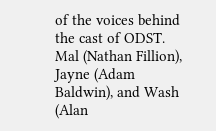of the voices behind the cast of ODST. Mal (Nathan Fillion), Jayne (Adam Baldwin), and Wash (Alan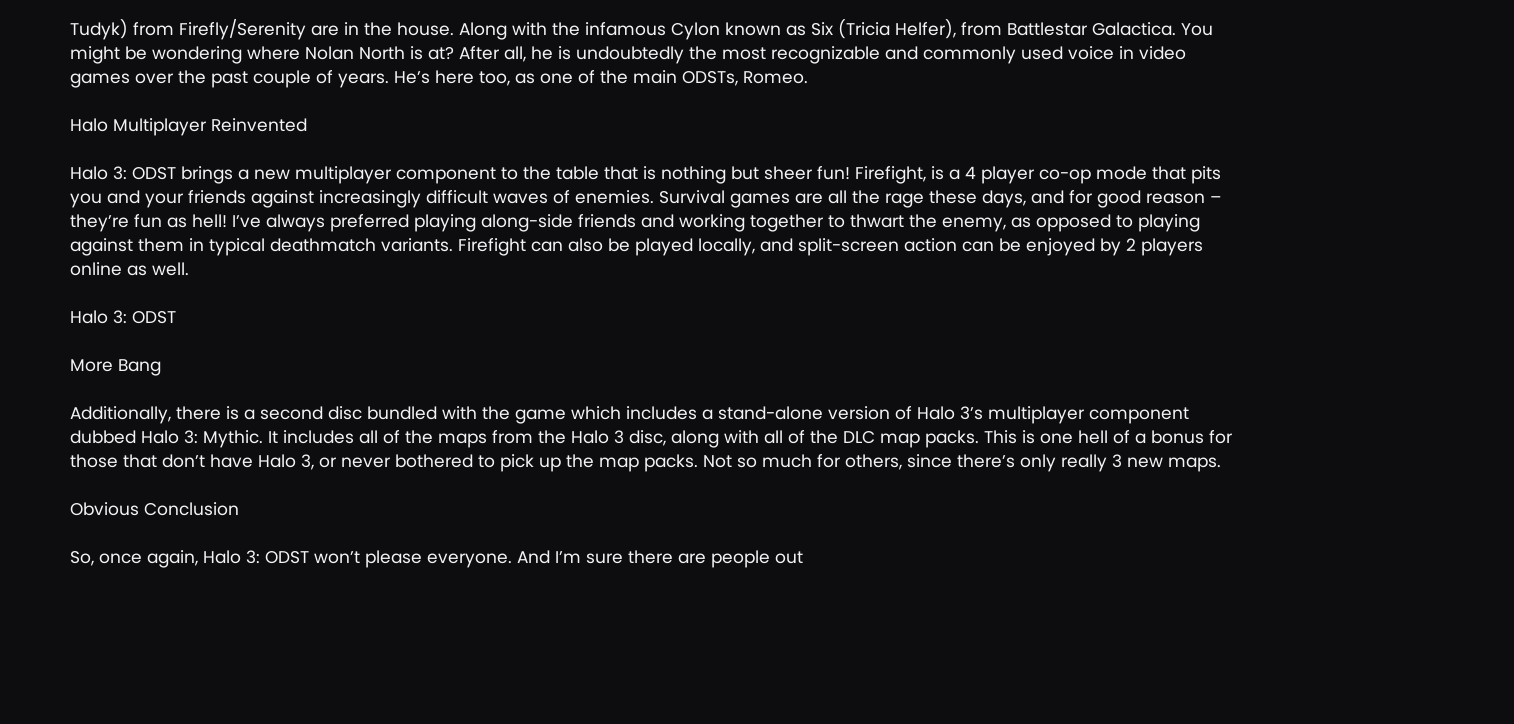Tudyk) from Firefly/Serenity are in the house. Along with the infamous Cylon known as Six (Tricia Helfer), from Battlestar Galactica. You might be wondering where Nolan North is at? After all, he is undoubtedly the most recognizable and commonly used voice in video games over the past couple of years. He’s here too, as one of the main ODSTs, Romeo.

Halo Multiplayer Reinvented

Halo 3: ODST brings a new multiplayer component to the table that is nothing but sheer fun! Firefight, is a 4 player co-op mode that pits you and your friends against increasingly difficult waves of enemies. Survival games are all the rage these days, and for good reason – they’re fun as hell! I’ve always preferred playing along-side friends and working together to thwart the enemy, as opposed to playing against them in typical deathmatch variants. Firefight can also be played locally, and split-screen action can be enjoyed by 2 players online as well.

Halo 3: ODST

More Bang

Additionally, there is a second disc bundled with the game which includes a stand-alone version of Halo 3’s multiplayer component dubbed Halo 3: Mythic. It includes all of the maps from the Halo 3 disc, along with all of the DLC map packs. This is one hell of a bonus for those that don’t have Halo 3, or never bothered to pick up the map packs. Not so much for others, since there’s only really 3 new maps.

Obvious Conclusion

So, once again, Halo 3: ODST won’t please everyone. And I’m sure there are people out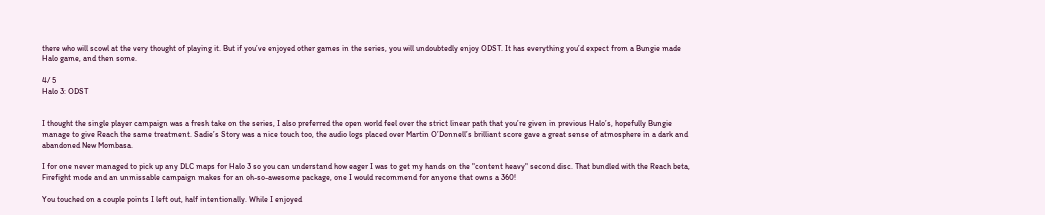there who will scowl at the very thought of playing it. But if you’ve enjoyed other games in the series, you will undoubtedly enjoy ODST. It has everything you’d expect from a Bungie made Halo game, and then some.

4/ 5
Halo 3: ODST


I thought the single player campaign was a fresh take on the series, I also preferred the open world feel over the strict linear path that you’re given in previous Halo’s, hopefully Bungie manage to give Reach the same treatment. Sadie’s Story was a nice touch too, the audio logs placed over Martin O’Donnell’s brilliant score gave a great sense of atmosphere in a dark and abandoned New Mombasa.

I for one never managed to pick up any DLC maps for Halo 3 so you can understand how eager I was to get my hands on the "content heavy" second disc. That bundled with the Reach beta, Firefight mode and an unmissable campaign makes for an oh-so-awesome package, one I would recommend for anyone that owns a 360!

You touched on a couple points I left out, half intentionally. While I enjoyed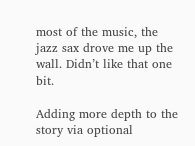most of the music, the jazz sax drove me up the wall. Didn’t like that one bit.

Adding more depth to the story via optional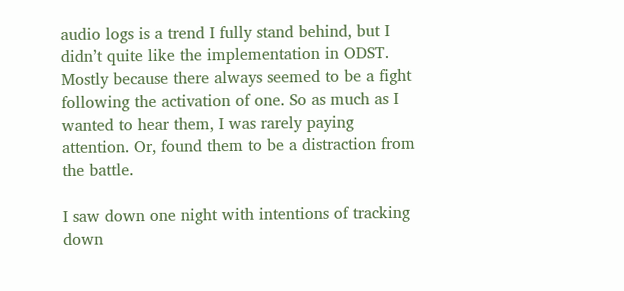audio logs is a trend I fully stand behind, but I didn’t quite like the implementation in ODST. Mostly because there always seemed to be a fight following the activation of one. So as much as I wanted to hear them, I was rarely paying attention. Or, found them to be a distraction from the battle.

I saw down one night with intentions of tracking down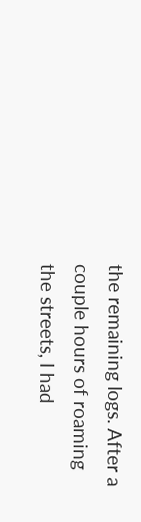the remaining logs. After a couple hours of roaming the streets, I had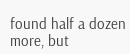found half a dozen more, but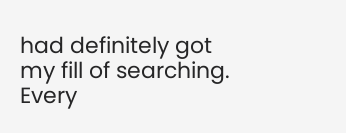had definitely got my fill of searching. Every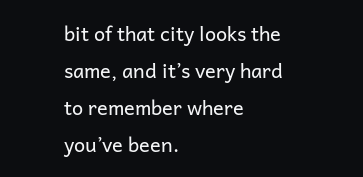bit of that city looks the same, and it’s very hard to remember where you’ve been.